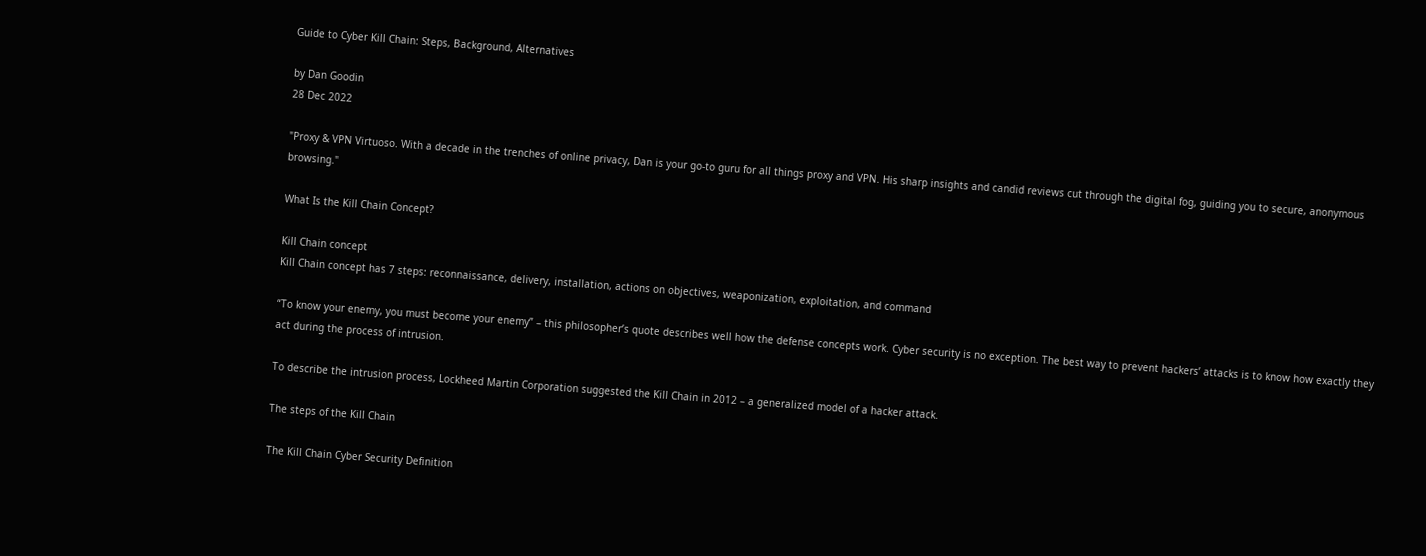Guide to Cyber Kill Chain: Steps, Background, Alternatives

by Dan Goodin
28 Dec 2022

"Proxy & VPN Virtuoso. With a decade in the trenches of online privacy, Dan is your go-to guru for all things proxy and VPN. His sharp insights and candid reviews cut through the digital fog, guiding you to secure, anonymous browsing."

What Is the Kill Chain Concept?

Kill Chain concept
Kill Chain concept has 7 steps: reconnaissance, delivery, installation, actions on objectives, weaponization, exploitation, and command

“To know your enemy, you must become your enemy” – this philosopher’s quote describes well how the defense concepts work. Cyber security is no exception. The best way to prevent hackers’ attacks is to know how exactly they act during the process of intrusion.

To describe the intrusion process, Lockheed Martin Corporation suggested the Kill Chain in 2012 – a generalized model of a hacker attack.

The steps of the Kill Chain

The Kill Chain Cyber Security Definition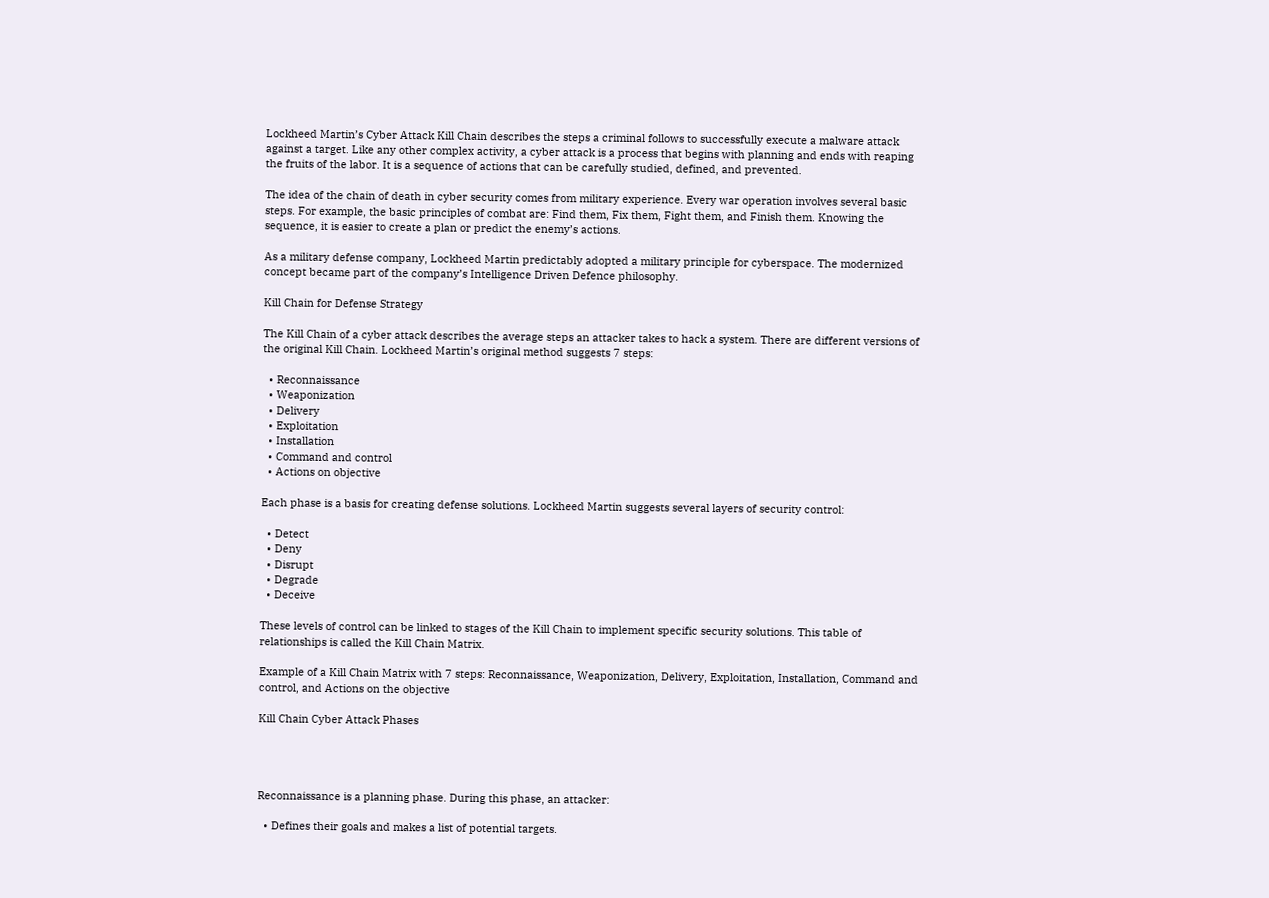Lockheed Martin’s Cyber Attack Kill Chain describes the steps a criminal follows to successfully execute a malware attack against a target. Like any other complex activity, a cyber attack is a process that begins with planning and ends with reaping the fruits of the labor. It is a sequence of actions that can be carefully studied, defined, and prevented.

The idea of the chain of death in cyber security comes from military experience. Every war operation involves several basic steps. For example, the basic principles of combat are: Find them, Fix them, Fight them, and Finish them. Knowing the sequence, it is easier to create a plan or predict the enemy’s actions.

As a military defense company, Lockheed Martin predictably adopted a military principle for cyberspace. The modernized concept became part of the company’s Intelligence Driven Defence philosophy.

Kill Chain for Defense Strategy

The Kill Chain of a cyber attack describes the average steps an attacker takes to hack a system. There are different versions of the original Kill Chain. Lockheed Martin’s original method suggests 7 steps:

  • Reconnaissance
  • Weaponization
  • Delivery
  • Exploitation
  • Installation
  • Command and control
  • Actions on objective

Each phase is a basis for creating defense solutions. Lockheed Martin suggests several layers of security control:

  • Detect
  • Deny
  • Disrupt
  • Degrade
  • Deceive

These levels of control can be linked to stages of the Kill Chain to implement specific security solutions. This table of relationships is called the Kill Chain Matrix.

Example of a Kill Chain Matrix with 7 steps: Reconnaissance, Weaponization, Delivery, Exploitation, Installation, Command and control, and Actions on the objective

Kill Chain Cyber Attack Phases




Reconnaissance is a planning phase. During this phase, an attacker:

  • Defines their goals and makes a list of potential targets.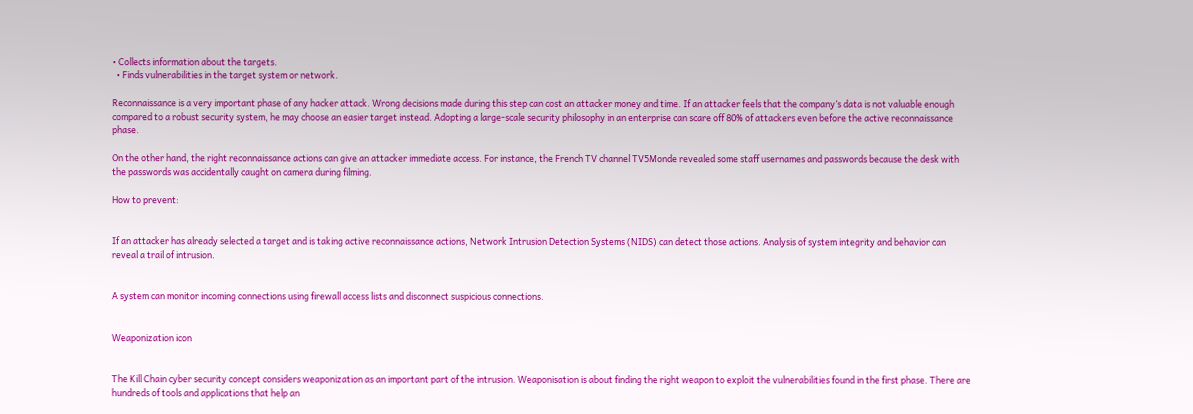• Collects information about the targets.
  • Finds vulnerabilities in the target system or network.

Reconnaissance is a very important phase of any hacker attack. Wrong decisions made during this step can cost an attacker money and time. If an attacker feels that the company’s data is not valuable enough compared to a robust security system, he may choose an easier target instead. Adopting a large-scale security philosophy in an enterprise can scare off 80% of attackers even before the active reconnaissance phase.

On the other hand, the right reconnaissance actions can give an attacker immediate access. For instance, the French TV channel TV5Monde revealed some staff usernames and passwords because the desk with the passwords was accidentally caught on camera during filming.

How to prevent:


If an attacker has already selected a target and is taking active reconnaissance actions, Network Intrusion Detection Systems (NIDS) can detect those actions. Analysis of system integrity and behavior can reveal a trail of intrusion.


A system can monitor incoming connections using firewall access lists and disconnect suspicious connections.


Weaponization icon


The Kill Chain cyber security concept considers weaponization as an important part of the intrusion. Weaponisation is about finding the right weapon to exploit the vulnerabilities found in the first phase. There are hundreds of tools and applications that help an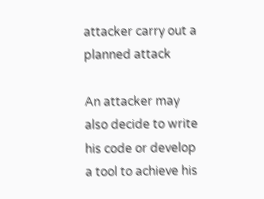attacker carry out a planned attack

An attacker may also decide to write his code or develop a tool to achieve his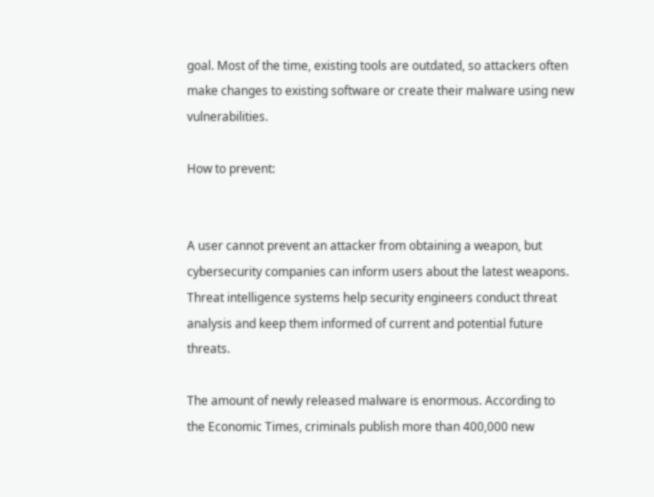goal. Most of the time, existing tools are outdated, so attackers often make changes to existing software or create their malware using new vulnerabilities.

How to prevent:


A user cannot prevent an attacker from obtaining a weapon, but cybersecurity companies can inform users about the latest weapons. Threat intelligence systems help security engineers conduct threat analysis and keep them informed of current and potential future threats.

The amount of newly released malware is enormous. According to the Economic Times, criminals publish more than 400,000 new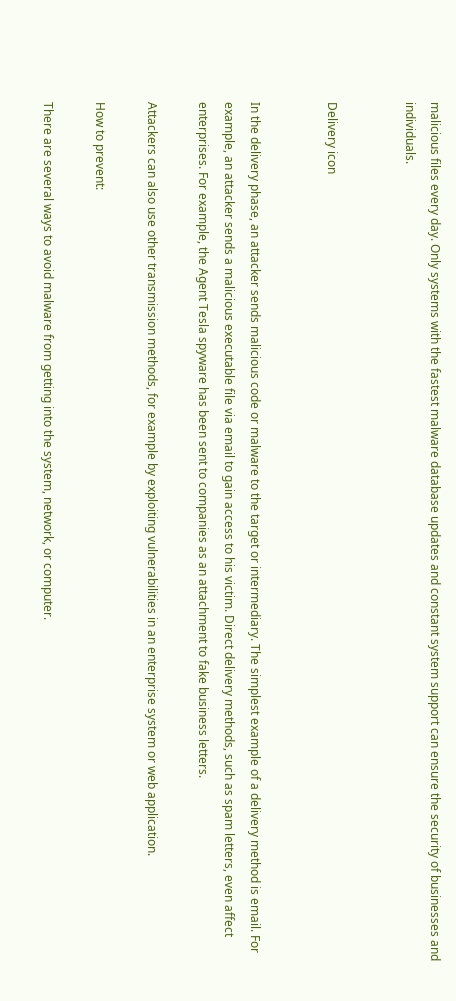malicious files every day. Only systems with the fastest malware database updates and constant system support can ensure the security of businesses and individuals.


Delivery icon


In the delivery phase, an attacker sends malicious code or malware to the target or intermediary. The simplest example of a delivery method is email. For example, an attacker sends a malicious executable file via email to gain access to his victim. Direct delivery methods, such as spam letters, even affect enterprises. For example, the Agent Tesla spyware has been sent to companies as an attachment to fake business letters.

Attackers can also use other transmission methods, for example by exploiting vulnerabilities in an enterprise system or web application.

How to prevent:

There are several ways to avoid malware from getting into the system, network, or computer.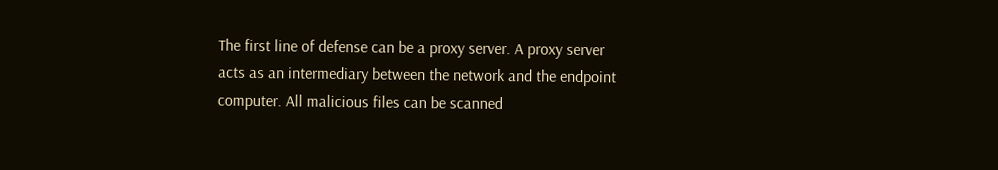The first line of defense can be a proxy server. A proxy server acts as an intermediary between the network and the endpoint computer. All malicious files can be scanned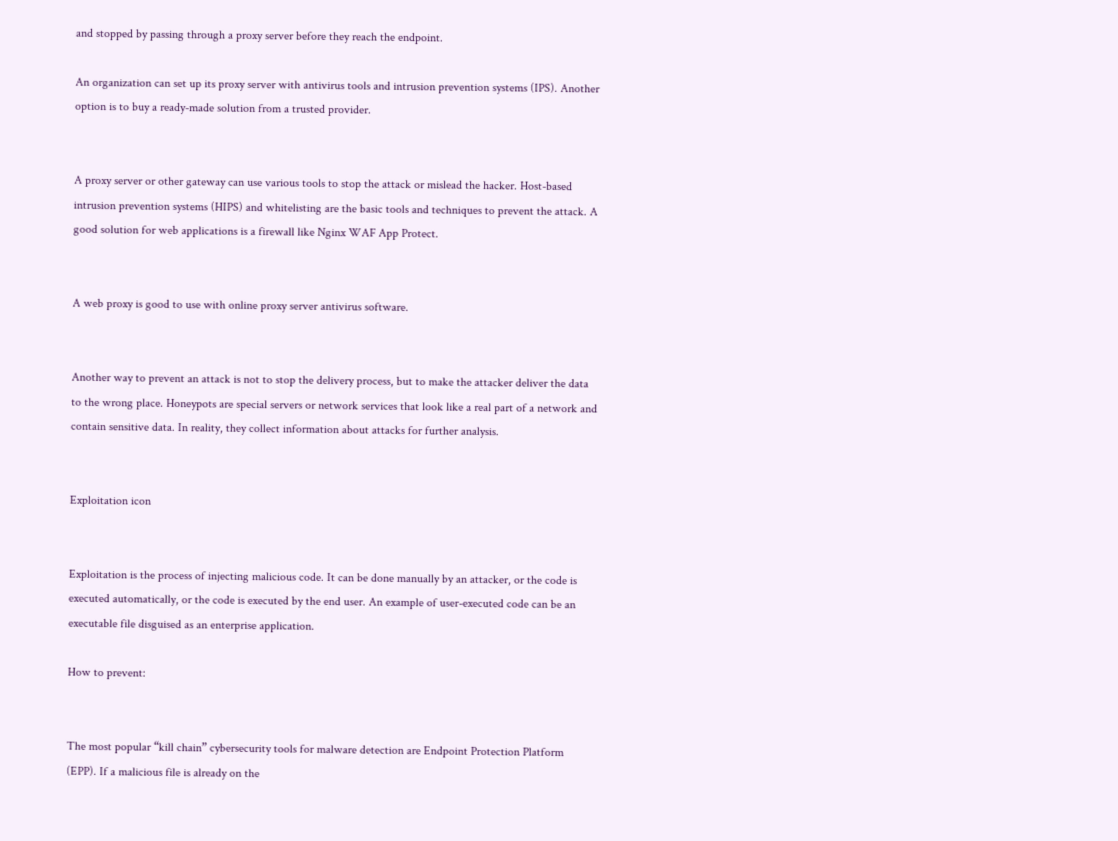and stopped by passing through a proxy server before they reach the endpoint.

An organization can set up its proxy server with antivirus tools and intrusion prevention systems (IPS). Another option is to buy a ready-made solution from a trusted provider.


A proxy server or other gateway can use various tools to stop the attack or mislead the hacker. Host-based intrusion prevention systems (HIPS) and whitelisting are the basic tools and techniques to prevent the attack. A good solution for web applications is a firewall like Nginx WAF App Protect.


A web proxy is good to use with online proxy server antivirus software.


Another way to prevent an attack is not to stop the delivery process, but to make the attacker deliver the data to the wrong place. Honeypots are special servers or network services that look like a real part of a network and contain sensitive data. In reality, they collect information about attacks for further analysis.


Exploitation icon


Exploitation is the process of injecting malicious code. It can be done manually by an attacker, or the code is executed automatically, or the code is executed by the end user. An example of user-executed code can be an executable file disguised as an enterprise application.

How to prevent:


The most popular “kill chain” cybersecurity tools for malware detection are Endpoint Protection Platform (EPP). If a malicious file is already on the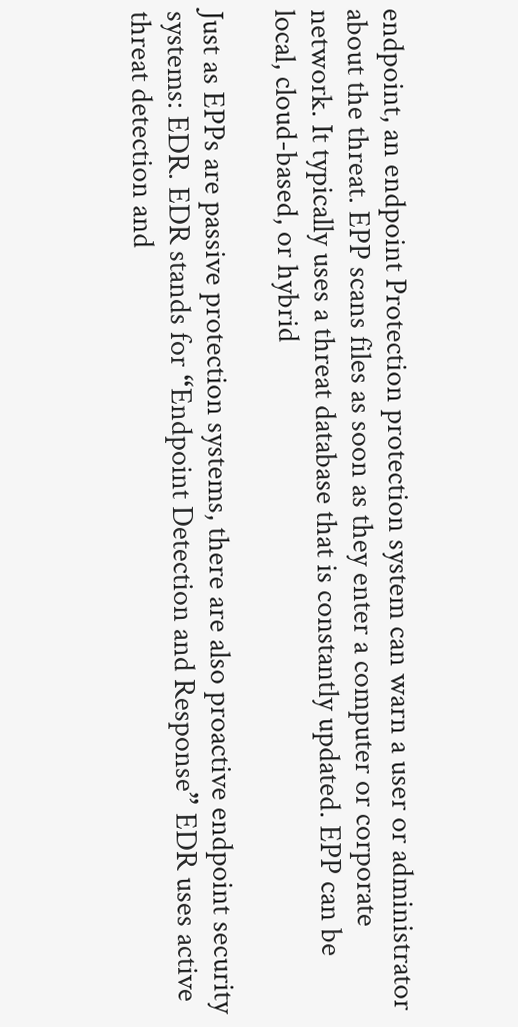endpoint, an endpoint Protection protection system can warn a user or administrator about the threat. EPP scans files as soon as they enter a computer or corporate network. It typically uses a threat database that is constantly updated. EPP can be local, cloud-based, or hybrid

Just as EPPs are passive protection systems, there are also proactive endpoint security systems: EDR. EDR stands for “Endpoint Detection and Response” EDR uses active threat detection and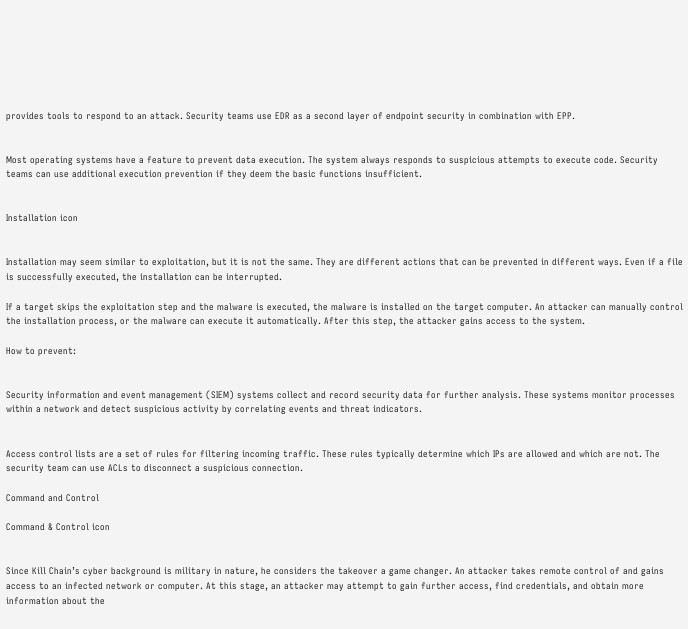provides tools to respond to an attack. Security teams use EDR as a second layer of endpoint security in combination with EPP.


Most operating systems have a feature to prevent data execution. The system always responds to suspicious attempts to execute code. Security teams can use additional execution prevention if they deem the basic functions insufficient.


Installation icon


Installation may seem similar to exploitation, but it is not the same. They are different actions that can be prevented in different ways. Even if a file is successfully executed, the installation can be interrupted.

If a target skips the exploitation step and the malware is executed, the malware is installed on the target computer. An attacker can manually control the installation process, or the malware can execute it automatically. After this step, the attacker gains access to the system.

How to prevent:


Security information and event management (SIEM) systems collect and record security data for further analysis. These systems monitor processes within a network and detect suspicious activity by correlating events and threat indicators.


Access control lists are a set of rules for filtering incoming traffic. These rules typically determine which IPs are allowed and which are not. The security team can use ACLs to disconnect a suspicious connection.

Command and Control

Command & Control icon


Since Kill Chain’s cyber background is military in nature, he considers the takeover a game changer. An attacker takes remote control of and gains access to an infected network or computer. At this stage, an attacker may attempt to gain further access, find credentials, and obtain more information about the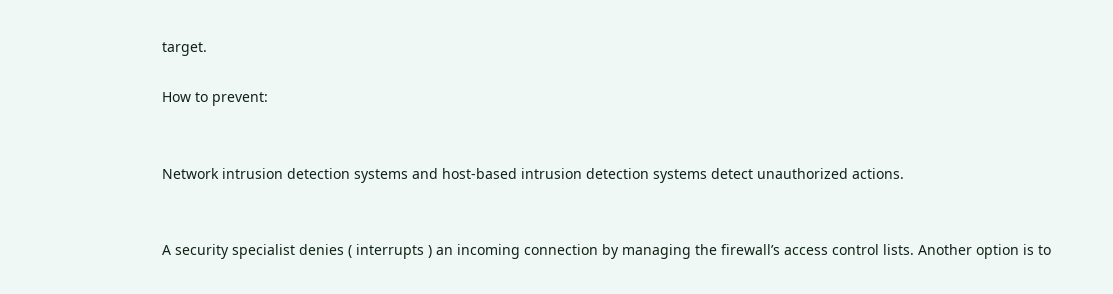target.

How to prevent:


Network intrusion detection systems and host-based intrusion detection systems detect unauthorized actions.


A security specialist denies ( interrupts ) an incoming connection by managing the firewall’s access control lists. Another option is to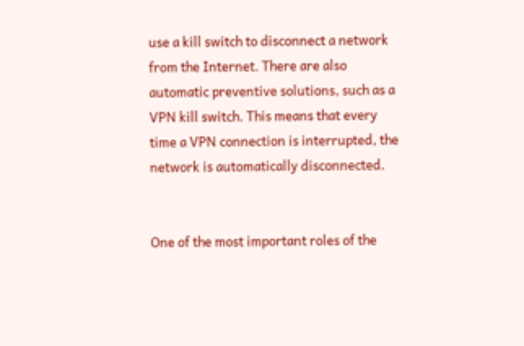use a kill switch to disconnect a network from the Internet. There are also automatic preventive solutions, such as a VPN kill switch. This means that every time a VPN connection is interrupted, the network is automatically disconnected.


One of the most important roles of the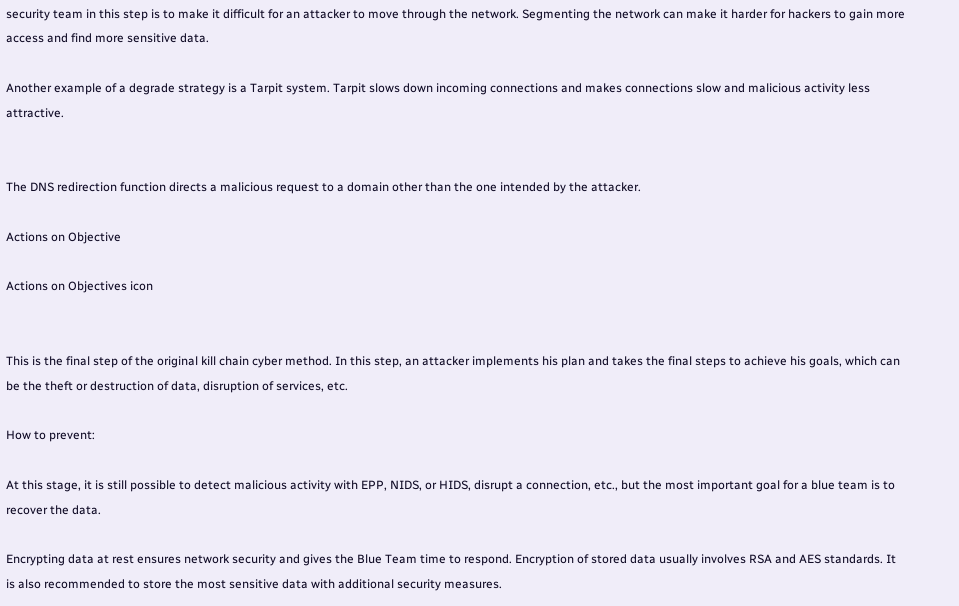security team in this step is to make it difficult for an attacker to move through the network. Segmenting the network can make it harder for hackers to gain more access and find more sensitive data.

Another example of a degrade strategy is a Tarpit system. Tarpit slows down incoming connections and makes connections slow and malicious activity less attractive.


The DNS redirection function directs a malicious request to a domain other than the one intended by the attacker.

Actions on Objective

Actions on Objectives icon


This is the final step of the original kill chain cyber method. In this step, an attacker implements his plan and takes the final steps to achieve his goals, which can be the theft or destruction of data, disruption of services, etc.

How to prevent:

At this stage, it is still possible to detect malicious activity with EPP, NIDS, or HIDS, disrupt a connection, etc., but the most important goal for a blue team is to recover the data.

Encrypting data at rest ensures network security and gives the Blue Team time to respond. Encryption of stored data usually involves RSA and AES standards. It is also recommended to store the most sensitive data with additional security measures.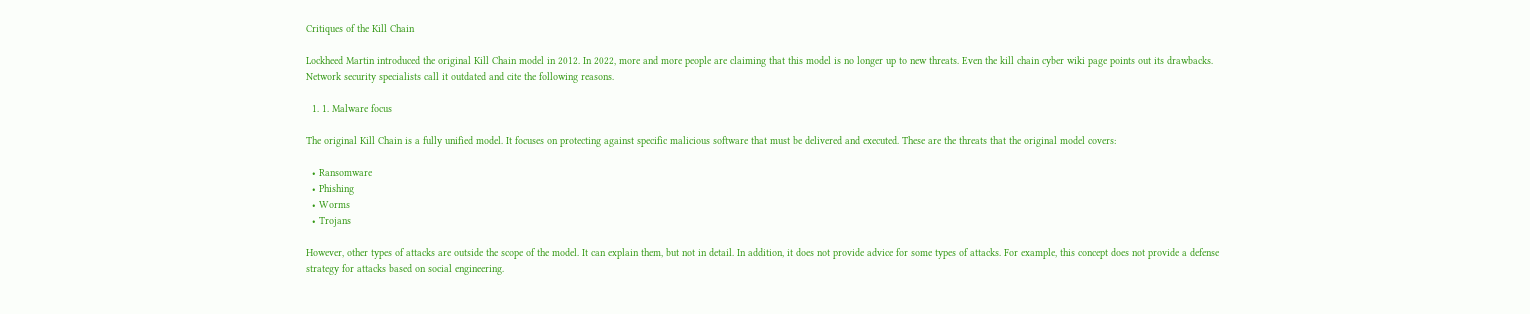Critiques of the Kill Chain

Lockheed Martin introduced the original Kill Chain model in 2012. In 2022, more and more people are claiming that this model is no longer up to new threats. Even the kill chain cyber wiki page points out its drawbacks. Network security specialists call it outdated and cite the following reasons.

  1. 1. Malware focus

The original Kill Chain is a fully unified model. It focuses on protecting against specific malicious software that must be delivered and executed. These are the threats that the original model covers:

  • Ransomware
  • Phishing
  • Worms
  • Trojans

However, other types of attacks are outside the scope of the model. It can explain them, but not in detail. In addition, it does not provide advice for some types of attacks. For example, this concept does not provide a defense strategy for attacks based on social engineering.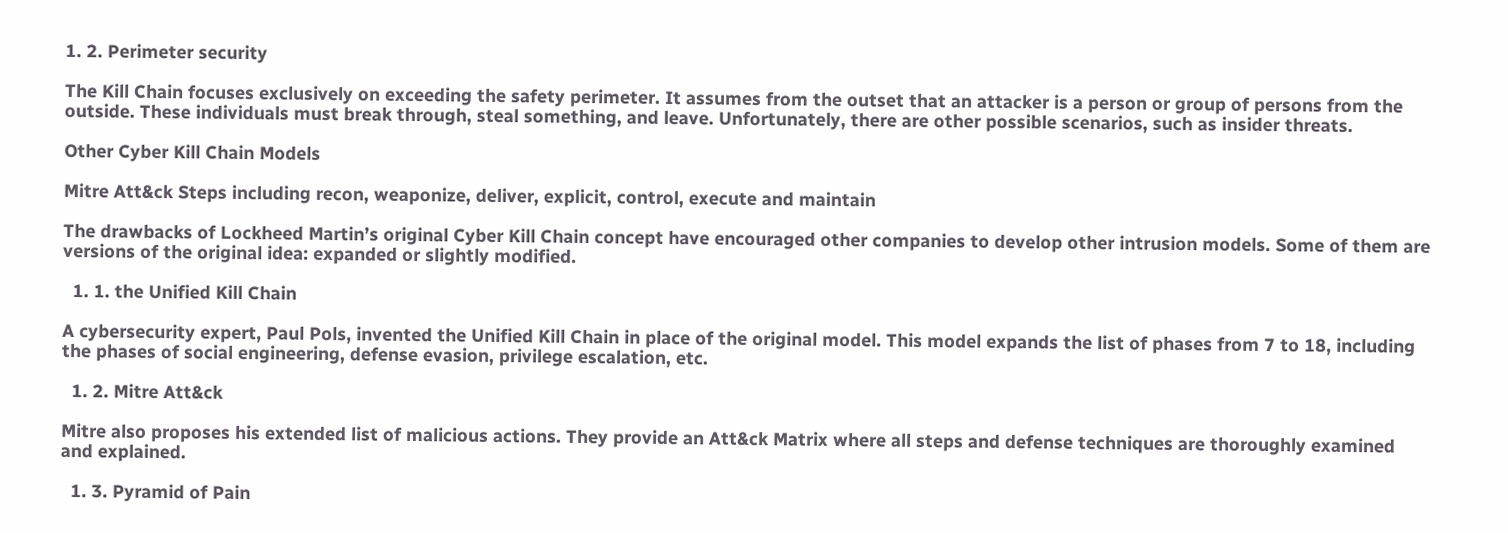1. 2. Perimeter security

The Kill Chain focuses exclusively on exceeding the safety perimeter. It assumes from the outset that an attacker is a person or group of persons from the outside. These individuals must break through, steal something, and leave. Unfortunately, there are other possible scenarios, such as insider threats.

Other Cyber Kill Chain Models

Mitre Att&ck Steps including recon, weaponize, deliver, explicit, control, execute and maintain

The drawbacks of Lockheed Martin’s original Cyber Kill Chain concept have encouraged other companies to develop other intrusion models. Some of them are versions of the original idea: expanded or slightly modified.

  1. 1. the Unified Kill Chain

A cybersecurity expert, Paul Pols, invented the Unified Kill Chain in place of the original model. This model expands the list of phases from 7 to 18, including the phases of social engineering, defense evasion, privilege escalation, etc.

  1. 2. Mitre Att&ck

Mitre also proposes his extended list of malicious actions. They provide an Att&ck Matrix where all steps and defense techniques are thoroughly examined and explained.

  1. 3. Pyramid of Pain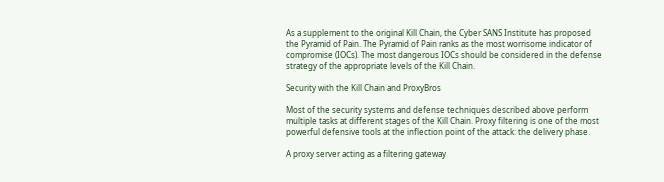As a supplement to the original Kill Chain, the Cyber SANS Institute has proposed the Pyramid of Pain. The Pyramid of Pain ranks as the most worrisome indicator of compromise (IOCs). The most dangerous IOCs should be considered in the defense strategy of the appropriate levels of the Kill Chain.

Security with the Kill Chain and ProxyBros

Most of the security systems and defense techniques described above perform multiple tasks at different stages of the Kill Chain. Proxy filtering is one of the most powerful defensive tools at the inflection point of the attack: the delivery phase.

A proxy server acting as a filtering gateway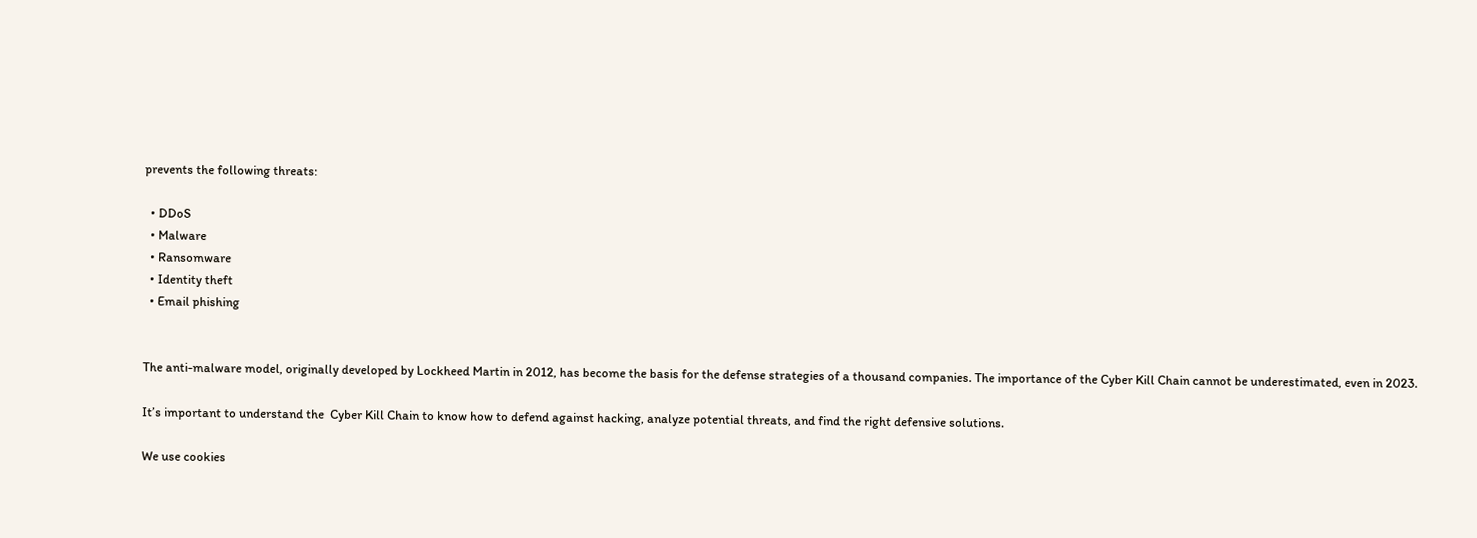prevents the following threats:

  • DDoS
  • Malware
  • Ransomware
  • Identity theft
  • Email phishing


The anti-malware model, originally developed by Lockheed Martin in 2012, has become the basis for the defense strategies of a thousand companies. The importance of the Cyber Kill Chain cannot be underestimated, even in 2023.

It’s important to understand the  Cyber Kill Chain to know how to defend against hacking, analyze potential threats, and find the right defensive solutions.

We use cookies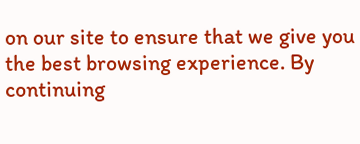on our site to ensure that we give you the best browsing experience. By continuing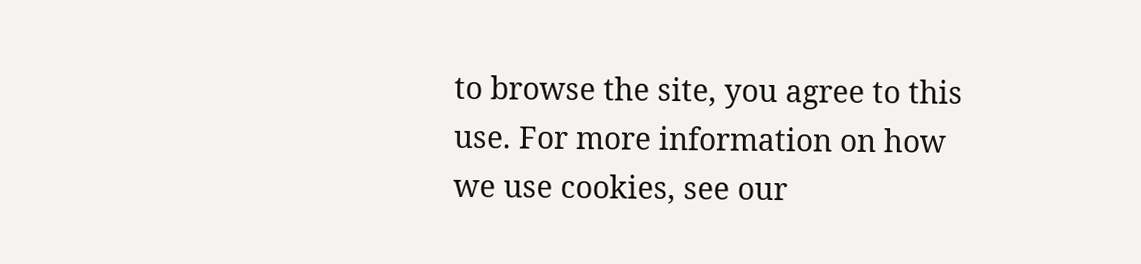to browse the site, you agree to this use. For more information on how we use cookies, see our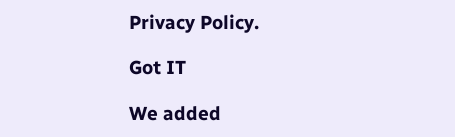Privacy Policy.

Got IT

We added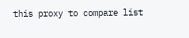this proxy to compare list